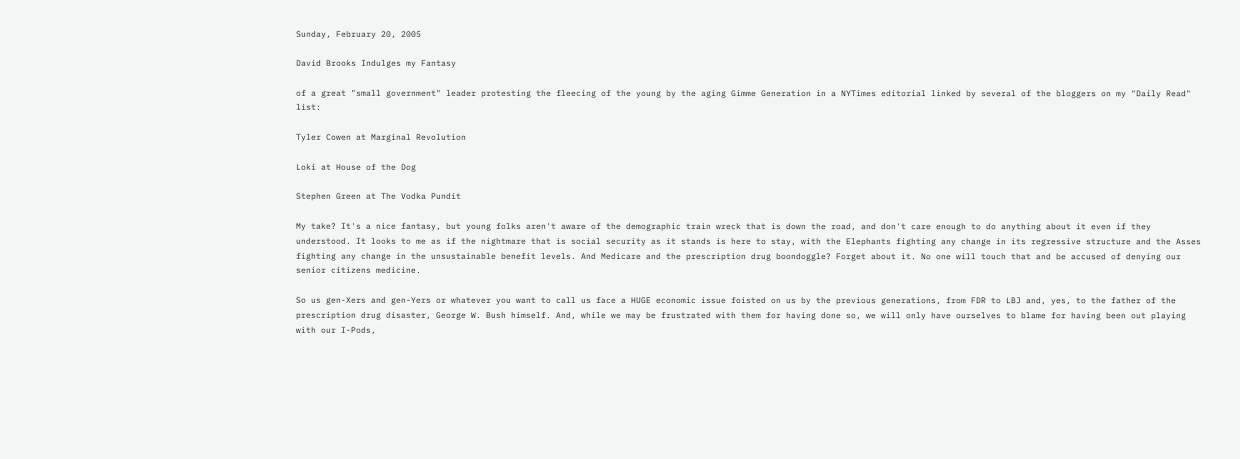Sunday, February 20, 2005

David Brooks Indulges my Fantasy

of a great "small government" leader protesting the fleecing of the young by the aging Gimme Generation in a NYTimes editorial linked by several of the bloggers on my "Daily Read" list:

Tyler Cowen at Marginal Revolution

Loki at House of the Dog

Stephen Green at The Vodka Pundit

My take? It's a nice fantasy, but young folks aren't aware of the demographic train wreck that is down the road, and don't care enough to do anything about it even if they understood. It looks to me as if the nightmare that is social security as it stands is here to stay, with the Elephants fighting any change in its regressive structure and the Asses fighting any change in the unsustainable benefit levels. And Medicare and the prescription drug boondoggle? Forget about it. No one will touch that and be accused of denying our senior citizens medicine.

So us gen-Xers and gen-Yers or whatever you want to call us face a HUGE economic issue foisted on us by the previous generations, from FDR to LBJ and, yes, to the father of the prescription drug disaster, George W. Bush himself. And, while we may be frustrated with them for having done so, we will only have ourselves to blame for having been out playing with our I-Pods,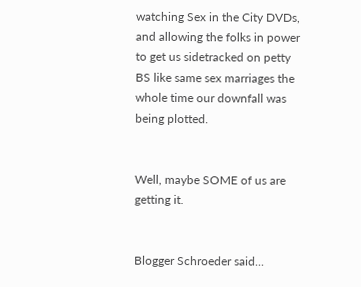watching Sex in the City DVDs, and allowing the folks in power to get us sidetracked on petty BS like same sex marriages the whole time our downfall was being plotted.


Well, maybe SOME of us are getting it.


Blogger Schroeder said...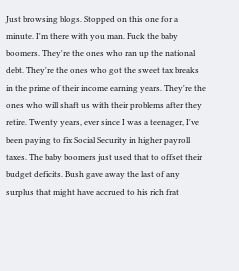Just browsing blogs. Stopped on this one for a minute. I'm there with you man. Fuck the baby boomers. They're the ones who ran up the national debt. They're the ones who got the sweet tax breaks in the prime of their income earning years. They're the ones who will shaft us with their problems after they retire. Twenty years, ever since I was a teenager, I've been paying to fix Social Security in higher payroll taxes. The baby boomers just used that to offset their budget deficits. Bush gave away the last of any surplus that might have accrued to his rich frat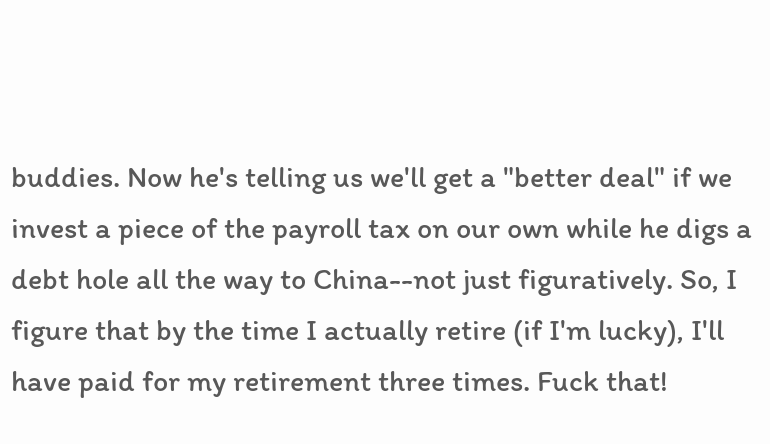buddies. Now he's telling us we'll get a "better deal" if we invest a piece of the payroll tax on our own while he digs a debt hole all the way to China--not just figuratively. So, I figure that by the time I actually retire (if I'm lucky), I'll have paid for my retirement three times. Fuck that!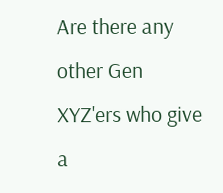Are there any other Gen XYZ'ers who give a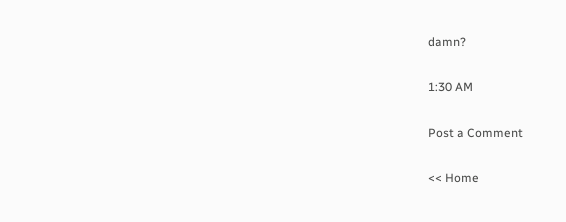damn?

1:30 AM

Post a Comment

<< Home